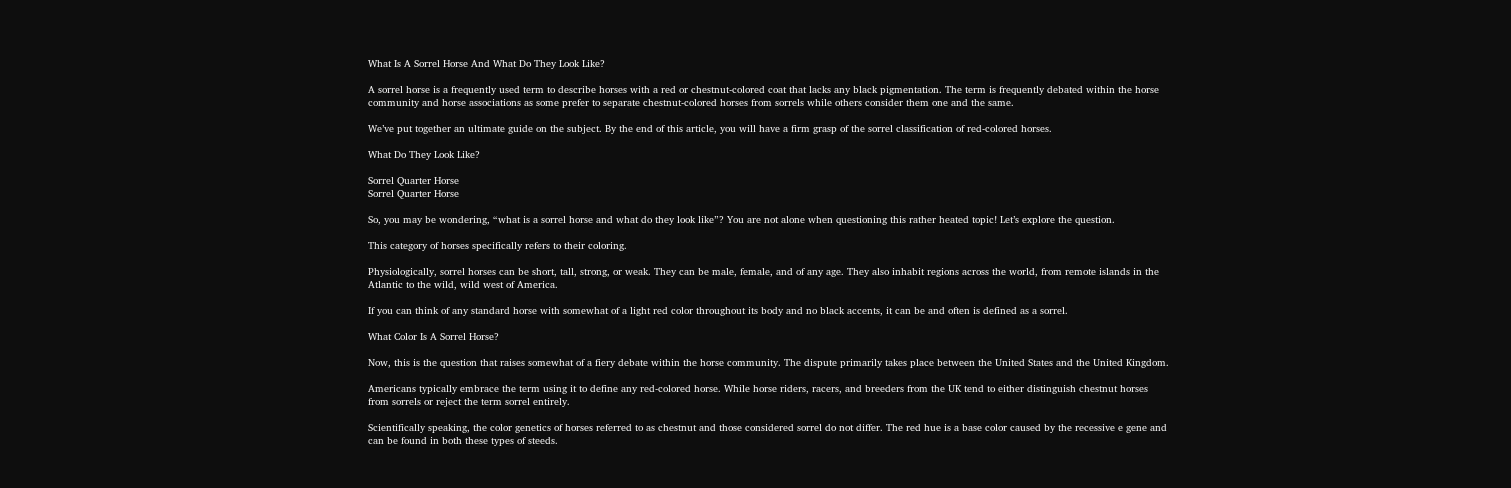What Is A Sorrel Horse And What Do They Look Like?

A sorrel horse is a frequently used term to describe horses with a red or chestnut-colored coat that lacks any black pigmentation. The term is frequently debated within the horse community and horse associations as some prefer to separate chestnut-colored horses from sorrels while others consider them one and the same.

We’ve put together an ultimate guide on the subject. By the end of this article, you will have a firm grasp of the sorrel classification of red-colored horses.

What Do They Look Like?

Sorrel Quarter Horse
Sorrel Quarter Horse

So, you may be wondering, “what is a sorrel horse and what do they look like”? You are not alone when questioning this rather heated topic! Let’s explore the question.

This category of horses specifically refers to their coloring.

Physiologically, sorrel horses can be short, tall, strong, or weak. They can be male, female, and of any age. They also inhabit regions across the world, from remote islands in the Atlantic to the wild, wild west of America.

If you can think of any standard horse with somewhat of a light red color throughout its body and no black accents, it can be and often is defined as a sorrel.

What Color Is A Sorrel Horse?

Now, this is the question that raises somewhat of a fiery debate within the horse community. The dispute primarily takes place between the United States and the United Kingdom.

Americans typically embrace the term using it to define any red-colored horse. While horse riders, racers, and breeders from the UK tend to either distinguish chestnut horses from sorrels or reject the term sorrel entirely.

Scientifically speaking, the color genetics of horses referred to as chestnut and those considered sorrel do not differ. The red hue is a base color caused by the recessive e gene and can be found in both these types of steeds.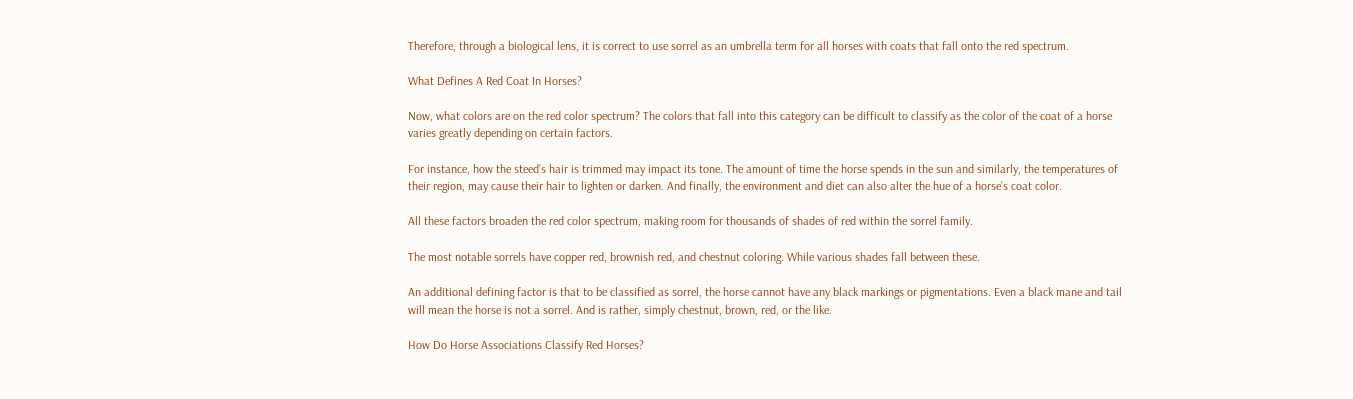Therefore, through a biological lens, it is correct to use sorrel as an umbrella term for all horses with coats that fall onto the red spectrum.

What Defines A Red Coat In Horses?

Now, what colors are on the red color spectrum? The colors that fall into this category can be difficult to classify as the color of the coat of a horse varies greatly depending on certain factors.

For instance, how the steed’s hair is trimmed may impact its tone. The amount of time the horse spends in the sun and similarly, the temperatures of their region, may cause their hair to lighten or darken. And finally, the environment and diet can also alter the hue of a horse’s coat color.

All these factors broaden the red color spectrum, making room for thousands of shades of red within the sorrel family.

The most notable sorrels have copper red, brownish red, and chestnut coloring. While various shades fall between these.

An additional defining factor is that to be classified as sorrel, the horse cannot have any black markings or pigmentations. Even a black mane and tail will mean the horse is not a sorrel. And is rather, simply chestnut, brown, red, or the like.

How Do Horse Associations Classify Red Horses?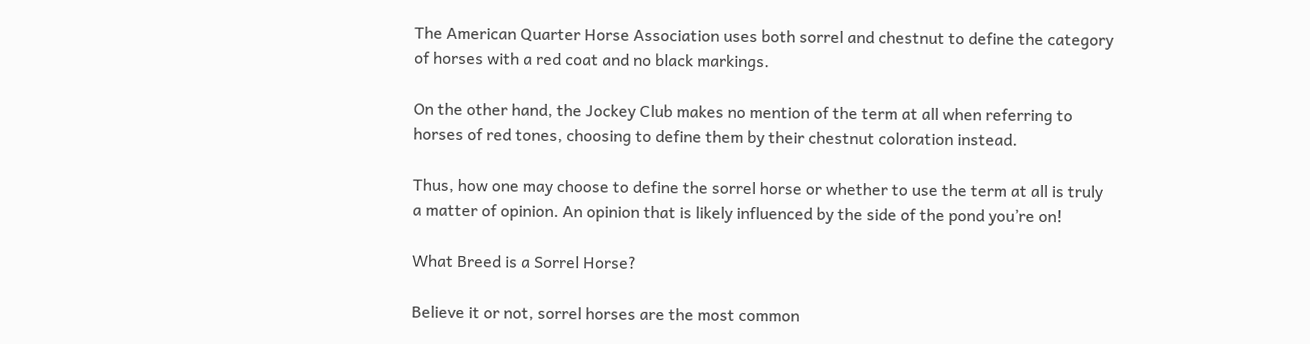The American Quarter Horse Association uses both sorrel and chestnut to define the category of horses with a red coat and no black markings.

On the other hand, the Jockey Club makes no mention of the term at all when referring to horses of red tones, choosing to define them by their chestnut coloration instead.

Thus, how one may choose to define the sorrel horse or whether to use the term at all is truly a matter of opinion. An opinion that is likely influenced by the side of the pond you’re on!

What Breed is a Sorrel Horse?

Believe it or not, sorrel horses are the most common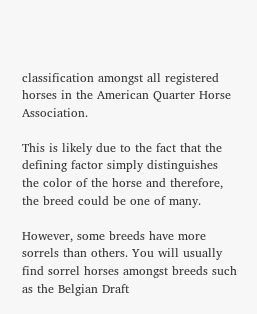classification amongst all registered horses in the American Quarter Horse Association.

This is likely due to the fact that the defining factor simply distinguishes the color of the horse and therefore, the breed could be one of many.

However, some breeds have more sorrels than others. You will usually find sorrel horses amongst breeds such as the Belgian Draft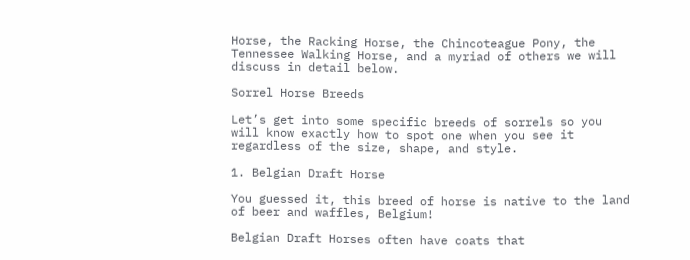Horse, the Racking Horse, the Chincoteague Pony, the Tennessee Walking Horse, and a myriad of others we will discuss in detail below.

Sorrel Horse Breeds

Let’s get into some specific breeds of sorrels so you will know exactly how to spot one when you see it regardless of the size, shape, and style.

1. Belgian Draft Horse

You guessed it, this breed of horse is native to the land of beer and waffles, Belgium!

Belgian Draft Horses often have coats that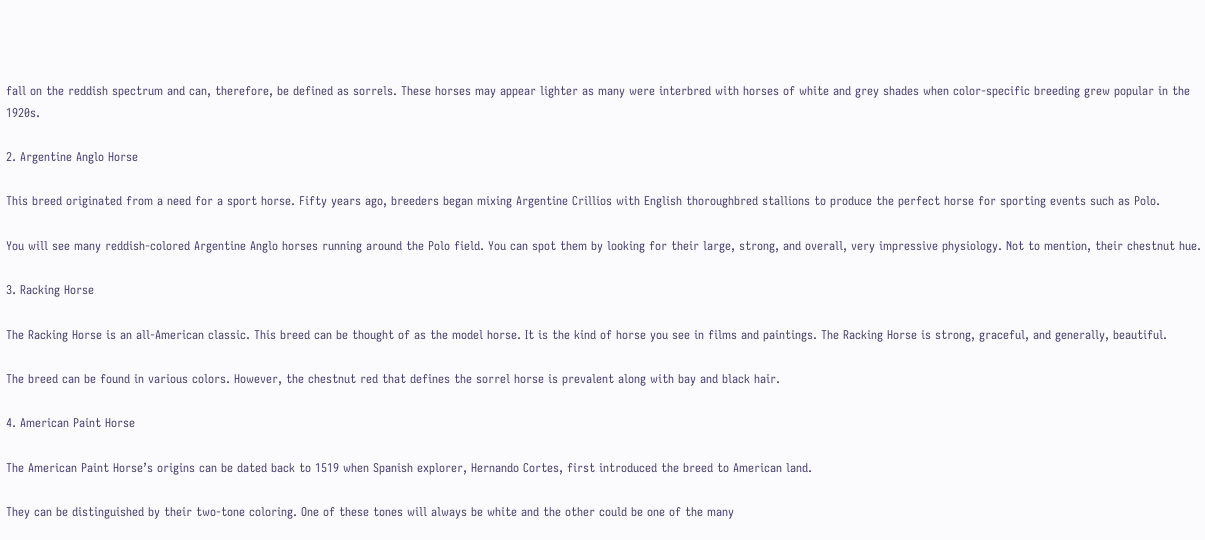fall on the reddish spectrum and can, therefore, be defined as sorrels. These horses may appear lighter as many were interbred with horses of white and grey shades when color-specific breeding grew popular in the 1920s.

2. Argentine Anglo Horse

This breed originated from a need for a sport horse. Fifty years ago, breeders began mixing Argentine Crillios with English thoroughbred stallions to produce the perfect horse for sporting events such as Polo.

You will see many reddish-colored Argentine Anglo horses running around the Polo field. You can spot them by looking for their large, strong, and overall, very impressive physiology. Not to mention, their chestnut hue.

3. Racking Horse

The Racking Horse is an all-American classic. This breed can be thought of as the model horse. It is the kind of horse you see in films and paintings. The Racking Horse is strong, graceful, and generally, beautiful.

The breed can be found in various colors. However, the chestnut red that defines the sorrel horse is prevalent along with bay and black hair.

4. American Paint Horse

The American Paint Horse’s origins can be dated back to 1519 when Spanish explorer, Hernando Cortes, first introduced the breed to American land.

They can be distinguished by their two-tone coloring. One of these tones will always be white and the other could be one of the many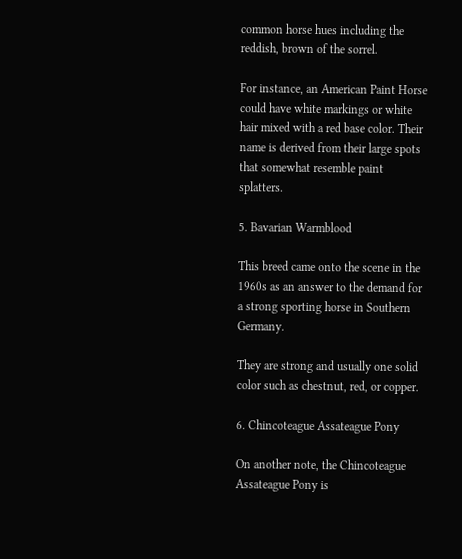common horse hues including the reddish, brown of the sorrel.

For instance, an American Paint Horse could have white markings or white hair mixed with a red base color. Their name is derived from their large spots that somewhat resemble paint splatters.

5. Bavarian Warmblood

This breed came onto the scene in the 1960s as an answer to the demand for a strong sporting horse in Southern Germany.

They are strong and usually one solid color such as chestnut, red, or copper.

6. Chincoteague Assateague Pony

On another note, the Chincoteague Assateague Pony is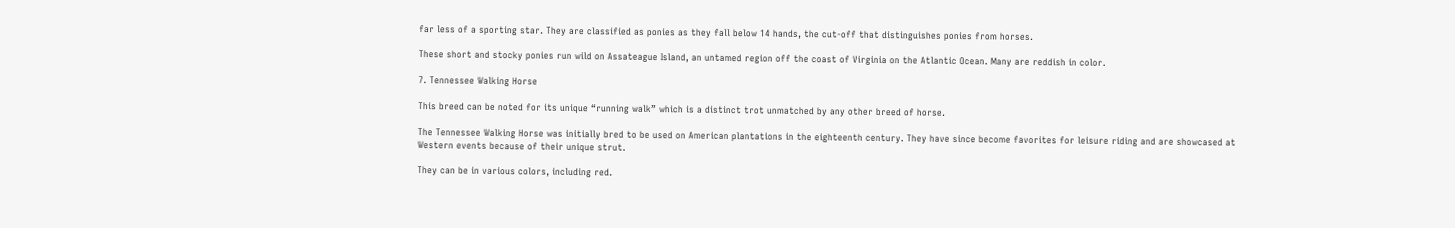far less of a sporting star. They are classified as ponies as they fall below 14 hands, the cut-off that distinguishes ponies from horses.

These short and stocky ponies run wild on Assateague Island, an untamed region off the coast of Virginia on the Atlantic Ocean. Many are reddish in color.

7. Tennessee Walking Horse

This breed can be noted for its unique “running walk” which is a distinct trot unmatched by any other breed of horse.

The Tennessee Walking Horse was initially bred to be used on American plantations in the eighteenth century. They have since become favorites for leisure riding and are showcased at Western events because of their unique strut.

They can be in various colors, including red.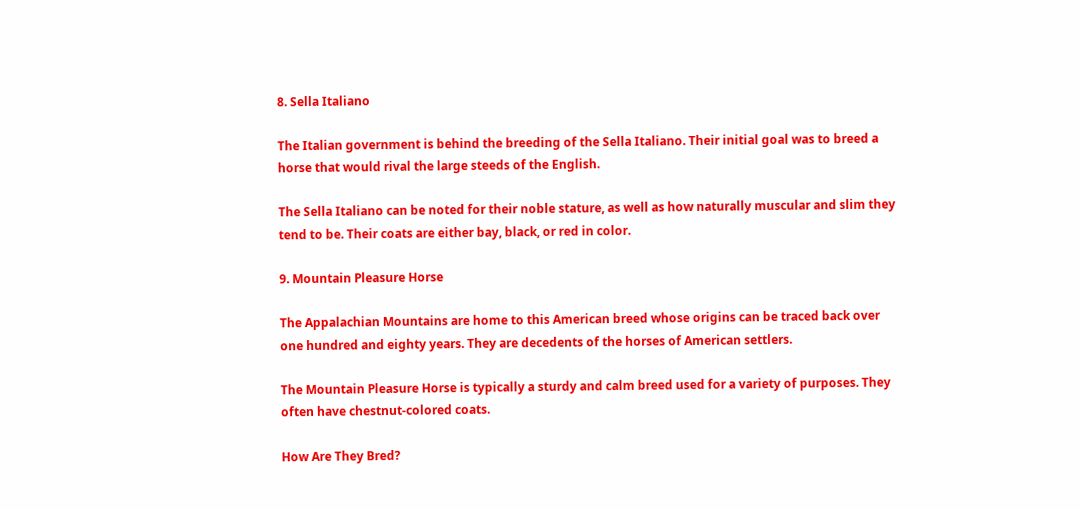8. Sella Italiano

The Italian government is behind the breeding of the Sella Italiano. Their initial goal was to breed a horse that would rival the large steeds of the English.

The Sella Italiano can be noted for their noble stature, as well as how naturally muscular and slim they tend to be. Their coats are either bay, black, or red in color.

9. Mountain Pleasure Horse

The Appalachian Mountains are home to this American breed whose origins can be traced back over one hundred and eighty years. They are decedents of the horses of American settlers.

The Mountain Pleasure Horse is typically a sturdy and calm breed used for a variety of purposes. They often have chestnut-colored coats.

How Are They Bred?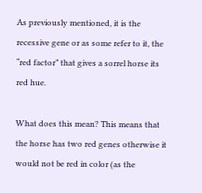As previously mentioned, it is the recessive gene or as some refer to it, the “red factor” that gives a sorrel horse its red hue.

What does this mean? This means that the horse has two red genes otherwise it would not be red in color (as the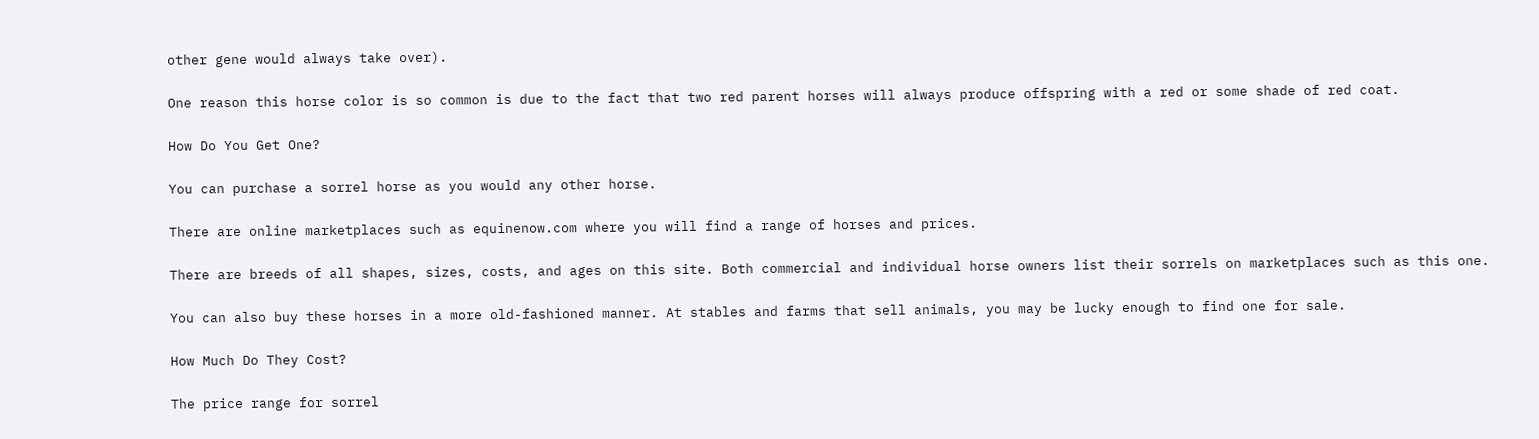other gene would always take over).

One reason this horse color is so common is due to the fact that two red parent horses will always produce offspring with a red or some shade of red coat.

How Do You Get One?

You can purchase a sorrel horse as you would any other horse.

There are online marketplaces such as equinenow.com where you will find a range of horses and prices.

There are breeds of all shapes, sizes, costs, and ages on this site. Both commercial and individual horse owners list their sorrels on marketplaces such as this one.

You can also buy these horses in a more old-fashioned manner. At stables and farms that sell animals, you may be lucky enough to find one for sale.

How Much Do They Cost?

The price range for sorrel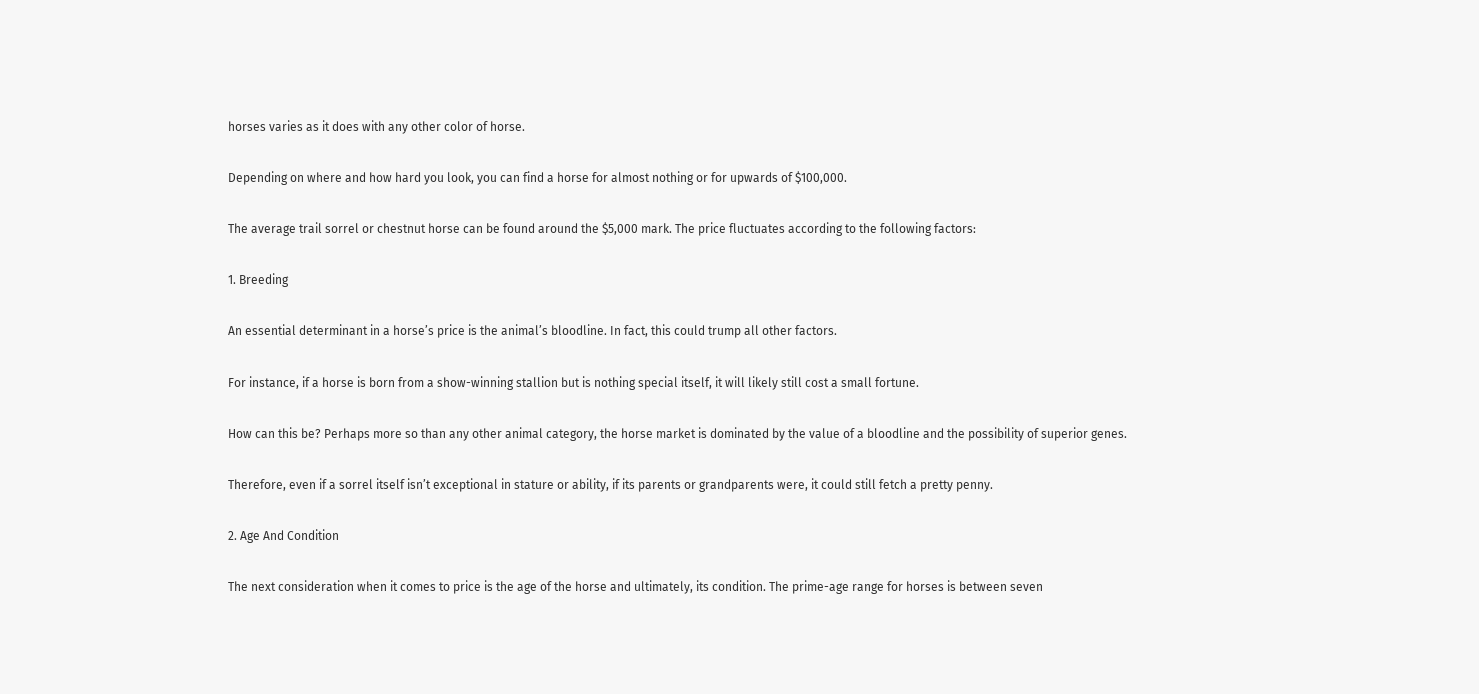horses varies as it does with any other color of horse.

Depending on where and how hard you look, you can find a horse for almost nothing or for upwards of $100,000.

The average trail sorrel or chestnut horse can be found around the $5,000 mark. The price fluctuates according to the following factors:

1. Breeding

An essential determinant in a horse’s price is the animal’s bloodline. In fact, this could trump all other factors.

For instance, if a horse is born from a show-winning stallion but is nothing special itself, it will likely still cost a small fortune.

How can this be? Perhaps more so than any other animal category, the horse market is dominated by the value of a bloodline and the possibility of superior genes.

Therefore, even if a sorrel itself isn’t exceptional in stature or ability, if its parents or grandparents were, it could still fetch a pretty penny.

2. Age And Condition

The next consideration when it comes to price is the age of the horse and ultimately, its condition. The prime-age range for horses is between seven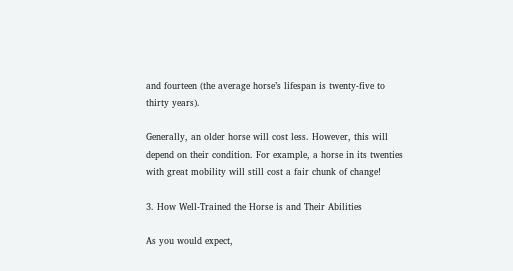and fourteen (the average horse’s lifespan is twenty-five to thirty years).

Generally, an older horse will cost less. However, this will depend on their condition. For example, a horse in its twenties with great mobility will still cost a fair chunk of change!

3. How Well-Trained the Horse is and Their Abilities

As you would expect,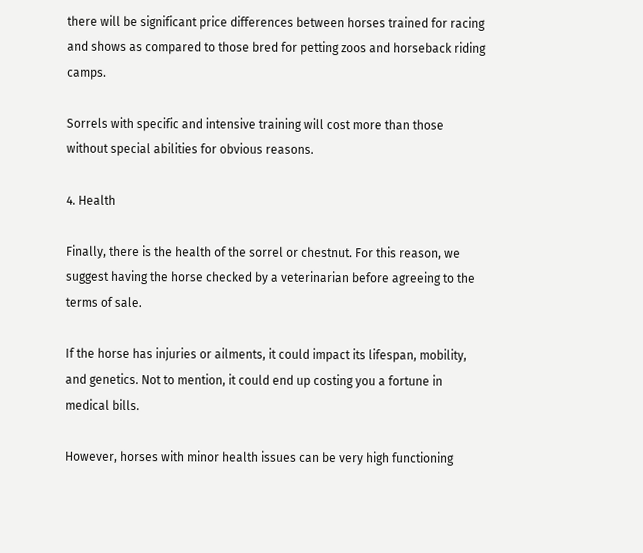there will be significant price differences between horses trained for racing and shows as compared to those bred for petting zoos and horseback riding camps.

Sorrels with specific and intensive training will cost more than those without special abilities for obvious reasons.

4. Health

Finally, there is the health of the sorrel or chestnut. For this reason, we suggest having the horse checked by a veterinarian before agreeing to the terms of sale.

If the horse has injuries or ailments, it could impact its lifespan, mobility, and genetics. Not to mention, it could end up costing you a fortune in medical bills.

However, horses with minor health issues can be very high functioning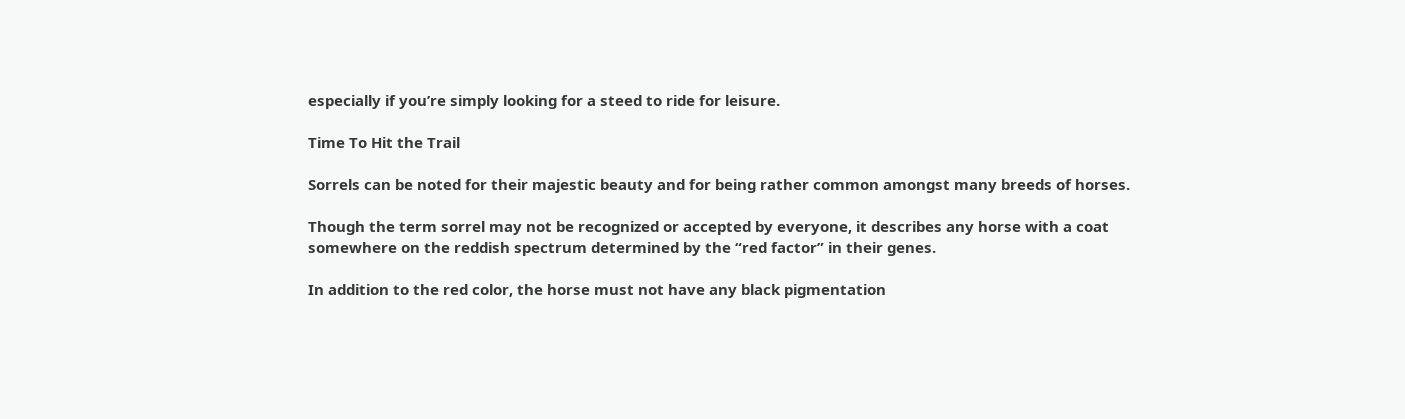especially if you’re simply looking for a steed to ride for leisure.

Time To Hit the Trail

Sorrels can be noted for their majestic beauty and for being rather common amongst many breeds of horses.

Though the term sorrel may not be recognized or accepted by everyone, it describes any horse with a coat somewhere on the reddish spectrum determined by the “red factor” in their genes.

In addition to the red color, the horse must not have any black pigmentation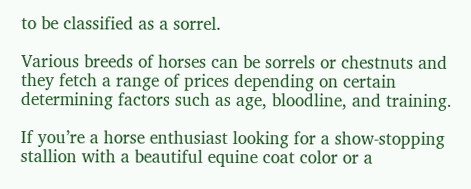to be classified as a sorrel.

Various breeds of horses can be sorrels or chestnuts and they fetch a range of prices depending on certain determining factors such as age, bloodline, and training.

If you’re a horse enthusiast looking for a show-stopping stallion with a beautiful equine coat color or a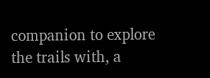companion to explore the trails with, a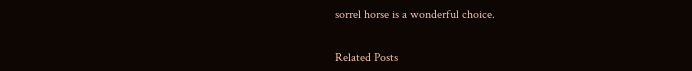sorrel horse is a wonderful choice.


Related Posts